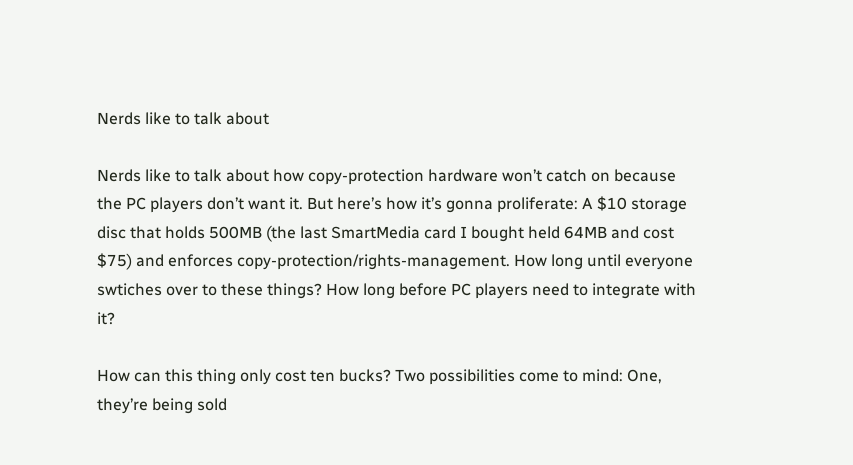Nerds like to talk about

Nerds like to talk about how copy-protection hardware won’t catch on because the PC players don’t want it. But here’s how it’s gonna proliferate: A $10 storage disc that holds 500MB (the last SmartMedia card I bought held 64MB and cost $75) and enforces copy-protection/rights-management. How long until everyone swtiches over to these things? How long before PC players need to integrate with it?

How can this thing only cost ten bucks? Two possibilities come to mind: One, they’re being sold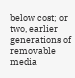below cost; or two, earlier generations of removable media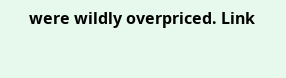were wildly overpriced. Link